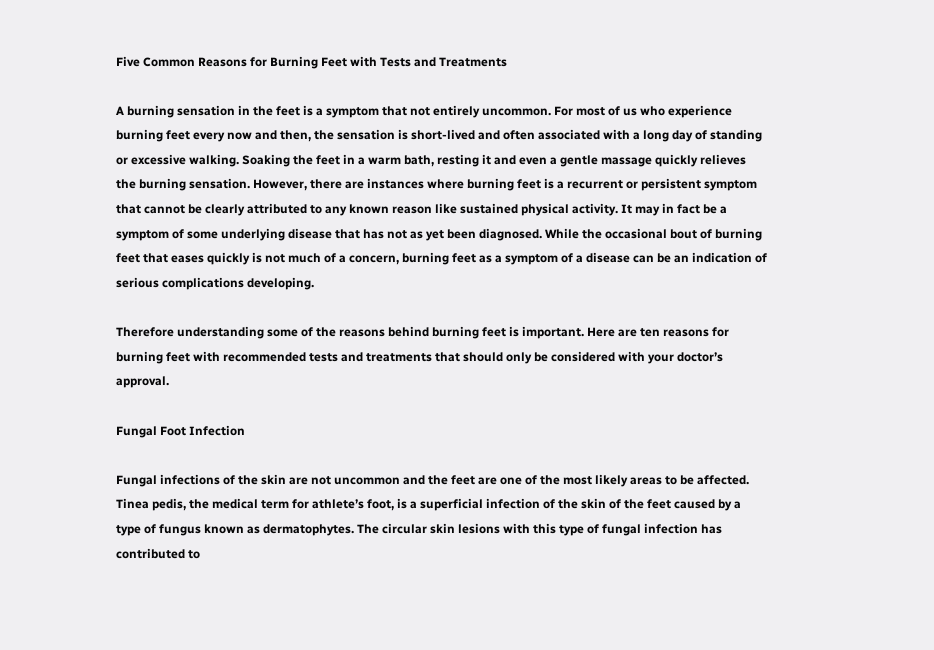Five Common Reasons for Burning Feet with Tests and Treatments

A burning sensation in the feet is a symptom that not entirely uncommon. For most of us who experience burning feet every now and then, the sensation is short-lived and often associated with a long day of standing or excessive walking. Soaking the feet in a warm bath, resting it and even a gentle massage quickly relieves the burning sensation. However, there are instances where burning feet is a recurrent or persistent symptom that cannot be clearly attributed to any known reason like sustained physical activity. It may in fact be a symptom of some underlying disease that has not as yet been diagnosed. While the occasional bout of burning feet that eases quickly is not much of a concern, burning feet as a symptom of a disease can be an indication of serious complications developing.

Therefore understanding some of the reasons behind burning feet is important. Here are ten reasons for burning feet with recommended tests and treatments that should only be considered with your doctor’s approval.

Fungal Foot Infection

Fungal infections of the skin are not uncommon and the feet are one of the most likely areas to be affected. Tinea pedis, the medical term for athlete’s foot, is a superficial infection of the skin of the feet caused by a type of fungus known as dermatophytes. The circular skin lesions with this type of fungal infection has contributed to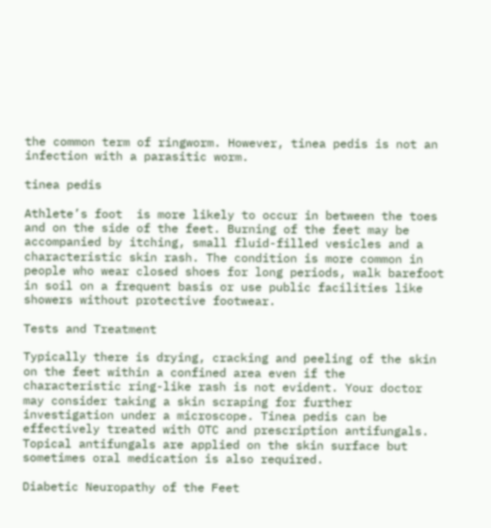the common term of ringworm. However, tinea pedis is not an infection with a parasitic worm.

tinea pedis

Athlete’s foot  is more likely to occur in between the toes and on the side of the feet. Burning of the feet may be accompanied by itching, small fluid-filled vesicles and a characteristic skin rash. The condition is more common in people who wear closed shoes for long periods, walk barefoot in soil on a frequent basis or use public facilities like showers without protective footwear.

Tests and Treatment

Typically there is drying, cracking and peeling of the skin on the feet within a confined area even if the characteristic ring-like rash is not evident. Your doctor may consider taking a skin scraping for further investigation under a microscope. Tinea pedis can be effectively treated with OTC and prescription antifungals. Topical antifungals are applied on the skin surface but sometimes oral medication is also required.

Diabetic Neuropathy of the Feet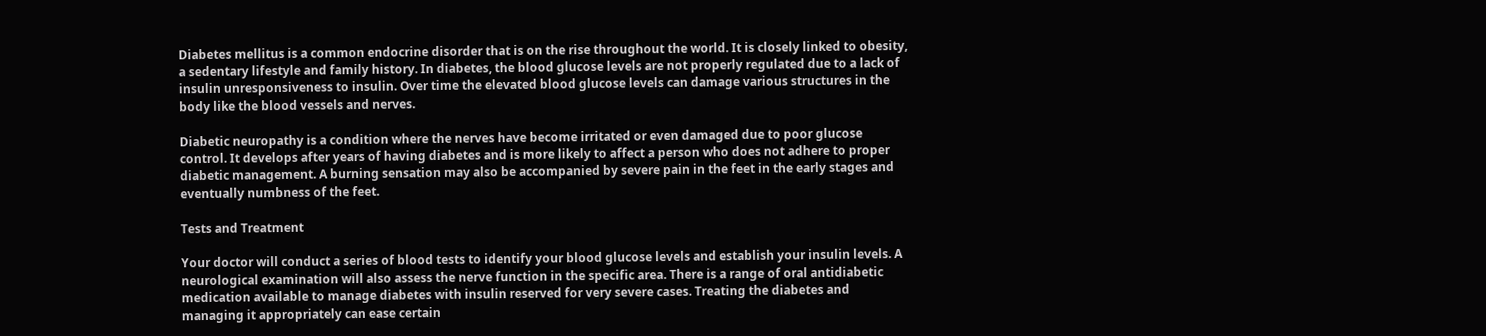Diabetes mellitus is a common endocrine disorder that is on the rise throughout the world. It is closely linked to obesity, a sedentary lifestyle and family history. In diabetes, the blood glucose levels are not properly regulated due to a lack of insulin unresponsiveness to insulin. Over time the elevated blood glucose levels can damage various structures in the body like the blood vessels and nerves.

Diabetic neuropathy is a condition where the nerves have become irritated or even damaged due to poor glucose control. It develops after years of having diabetes and is more likely to affect a person who does not adhere to proper diabetic management. A burning sensation may also be accompanied by severe pain in the feet in the early stages and eventually numbness of the feet.

Tests and Treatment

Your doctor will conduct a series of blood tests to identify your blood glucose levels and establish your insulin levels. A neurological examination will also assess the nerve function in the specific area. There is a range of oral antidiabetic medication available to manage diabetes with insulin reserved for very severe cases. Treating the diabetes and managing it appropriately can ease certain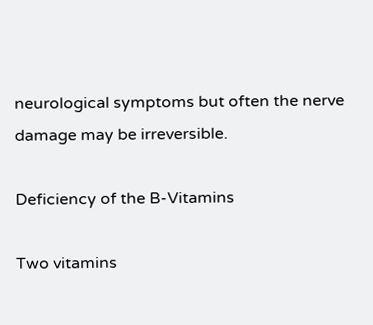neurological symptoms but often the nerve damage may be irreversible.

Deficiency of the B-Vitamins

Two vitamins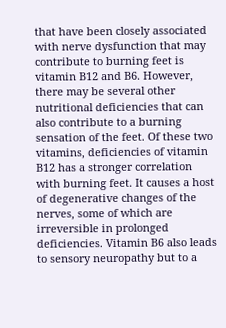that have been closely associated with nerve dysfunction that may contribute to burning feet is vitamin B12 and B6. However, there may be several other nutritional deficiencies that can also contribute to a burning sensation of the feet. Of these two vitamins, deficiencies of vitamin B12 has a stronger correlation with burning feet. It causes a host of degenerative changes of the nerves, some of which are irreversible in prolonged deficiencies. Vitamin B6 also leads to sensory neuropathy but to a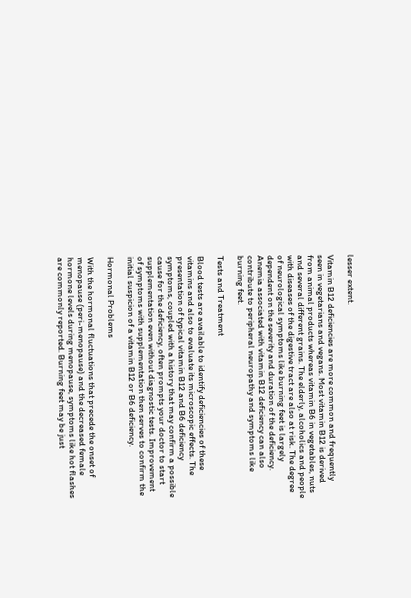lesser extent.

Vitamin B12 deficiencies are more common and frequently seen in vegetarians and vegans. Most vitamin B12 is derived from animal products whereas vitamin B6 in vegetables, nuts and several different grains. The elderly, alcoholics and people with diseases of the digestive tract are also at risk. The degree of neurological symptoms like burning feet is largely dependent on the severity and duration of the deficiency. Anemia associated with vitamin B12 deficiency can also contribute to peripheral neuropathy and symptoms like burning feet.

Tests and Treatment

Blood tests are available to identify deficiencies of these vitamins and also to evaluate its microscopic effects. The presentation of typical vitamin B12 and B6 deficiency symptoms, coupled with a history that may confirm a possible cause for the deficiency, often prompts your doctor to start supplementation even without diagnostic tests. Improvement of symptoms with supplementation then serves to confirm the initial suspicion of a vitamin B12 or B6 deficiency.

Hormonal Problems

With the hormonal fluctuations that precede the onset of menopause (peri-menopause) and the decreased female hormone levels during menopause, symptoms like hot flashes are commonly reported. Burning feet may be just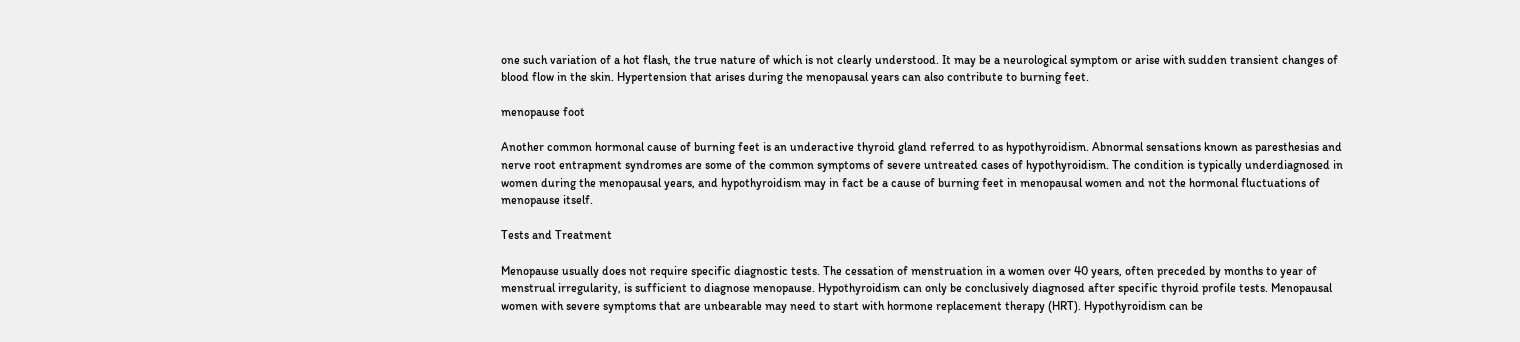one such variation of a hot flash, the true nature of which is not clearly understood. It may be a neurological symptom or arise with sudden transient changes of blood flow in the skin. Hypertension that arises during the menopausal years can also contribute to burning feet.

menopause foot

Another common hormonal cause of burning feet is an underactive thyroid gland referred to as hypothyroidism. Abnormal sensations known as paresthesias and nerve root entrapment syndromes are some of the common symptoms of severe untreated cases of hypothyroidism. The condition is typically underdiagnosed in women during the menopausal years, and hypothyroidism may in fact be a cause of burning feet in menopausal women and not the hormonal fluctuations of menopause itself.

Tests and Treatment

Menopause usually does not require specific diagnostic tests. The cessation of menstruation in a women over 40 years, often preceded by months to year of menstrual irregularity, is sufficient to diagnose menopause. Hypothyroidism can only be conclusively diagnosed after specific thyroid profile tests. Menopausal women with severe symptoms that are unbearable may need to start with hormone replacement therapy (HRT). Hypothyroidism can be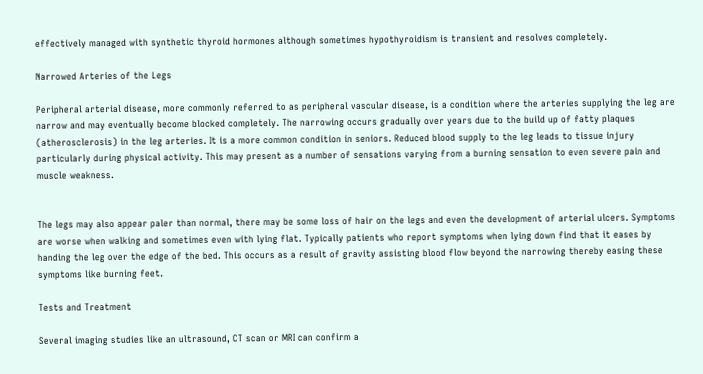effectively managed with synthetic thyroid hormones although sometimes hypothyroidism is transient and resolves completely.

Narrowed Arteries of the Legs

Peripheral arterial disease, more commonly referred to as peripheral vascular disease, is a condition where the arteries supplying the leg are narrow and may eventually become blocked completely. The narrowing occurs gradually over years due to the build up of fatty plaques (atherosclerosis) in the leg arteries. It is a more common condition in seniors. Reduced blood supply to the leg leads to tissue injury particularly during physical activity. This may present as a number of sensations varying from a burning sensation to even severe pain and muscle weakness.


The legs may also appear paler than normal, there may be some loss of hair on the legs and even the development of arterial ulcers. Symptoms are worse when walking and sometimes even with lying flat. Typically patients who report symptoms when lying down find that it eases by handing the leg over the edge of the bed. This occurs as a result of gravity assisting blood flow beyond the narrowing thereby easing these symptoms like burning feet.

Tests and Treatment

Several imaging studies like an ultrasound, CT scan or MRI can confirm a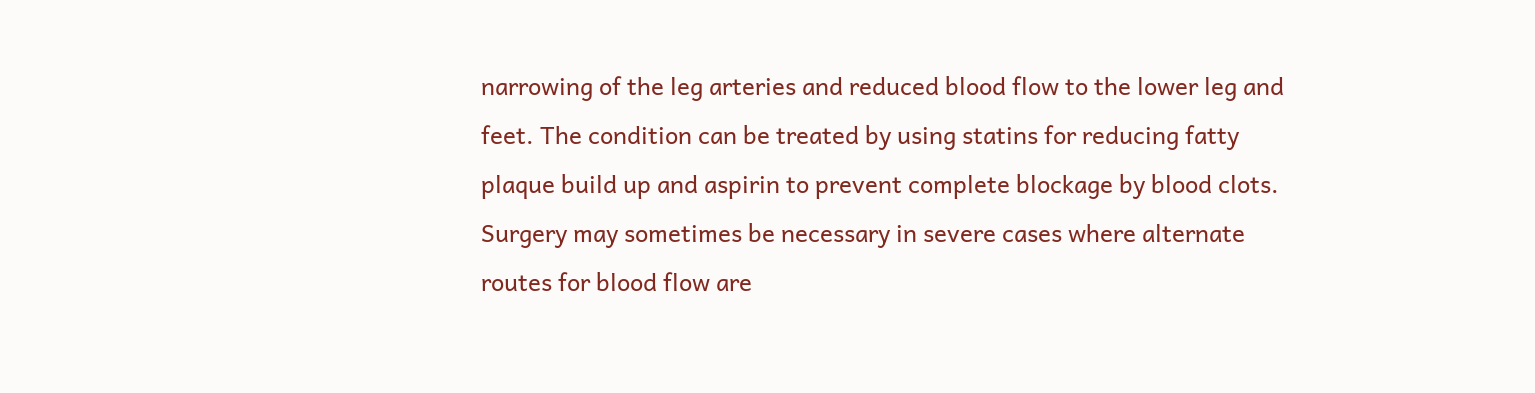narrowing of the leg arteries and reduced blood flow to the lower leg and feet. The condition can be treated by using statins for reducing fatty plaque build up and aspirin to prevent complete blockage by blood clots. Surgery may sometimes be necessary in severe cases where alternate routes for blood flow are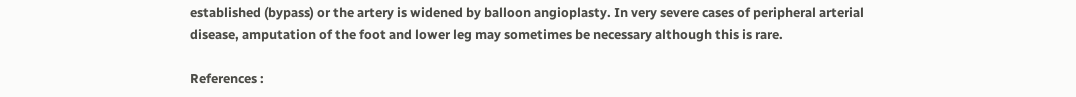established (bypass) or the artery is widened by balloon angioplasty. In very severe cases of peripheral arterial disease, amputation of the foot and lower leg may sometimes be necessary although this is rare.

References :